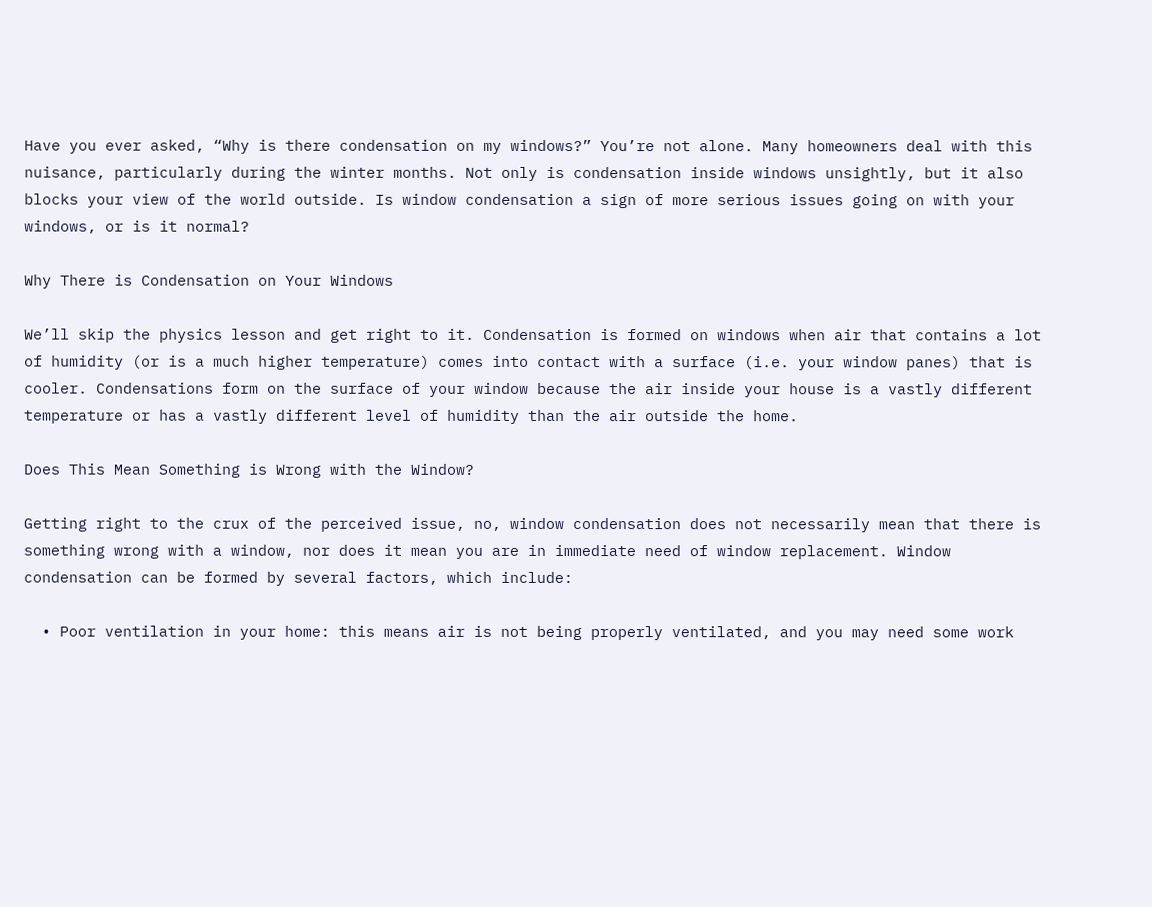Have you ever asked, “Why is there condensation on my windows?” You’re not alone. Many homeowners deal with this nuisance, particularly during the winter months. Not only is condensation inside windows unsightly, but it also blocks your view of the world outside. Is window condensation a sign of more serious issues going on with your windows, or is it normal?

Why There is Condensation on Your Windows

We’ll skip the physics lesson and get right to it. Condensation is formed on windows when air that contains a lot of humidity (or is a much higher temperature) comes into contact with a surface (i.e. your window panes) that is cooler. Condensations form on the surface of your window because the air inside your house is a vastly different temperature or has a vastly different level of humidity than the air outside the home.

Does This Mean Something is Wrong with the Window?

Getting right to the crux of the perceived issue, no, window condensation does not necessarily mean that there is something wrong with a window, nor does it mean you are in immediate need of window replacement. Window condensation can be formed by several factors, which include:

  • Poor ventilation in your home: this means air is not being properly ventilated, and you may need some work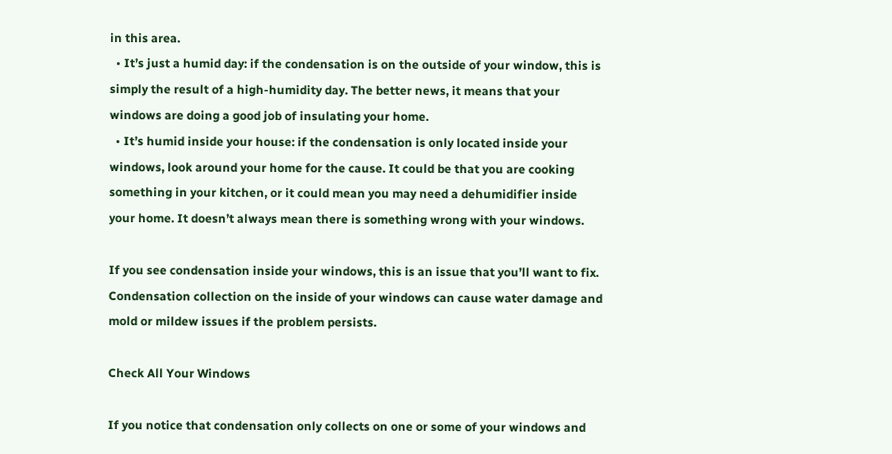in this area.
  • It’s just a humid day: if the condensation is on the outside of your window, this is simply the result of a high-humidity day. The better news, it means that your windows are doing a good job of insulating your home.
  • It’s humid inside your house: if the condensation is only located inside your windows, look around your home for the cause. It could be that you are cooking something in your kitchen, or it could mean you may need a dehumidifier inside your home. It doesn’t always mean there is something wrong with your windows.

If you see condensation inside your windows, this is an issue that you’ll want to fix. Condensation collection on the inside of your windows can cause water damage and mold or mildew issues if the problem persists.

Check All Your Windows

If you notice that condensation only collects on one or some of your windows and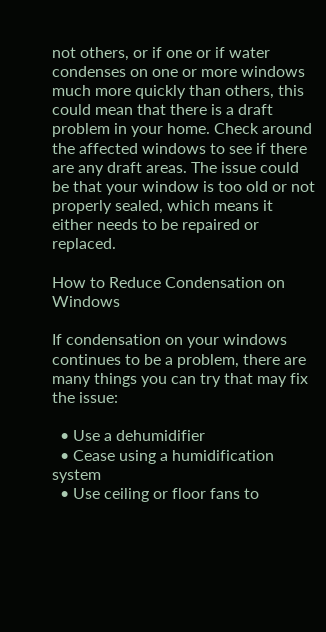not others, or if one or if water condenses on one or more windows much more quickly than others, this could mean that there is a draft problem in your home. Check around the affected windows to see if there are any draft areas. The issue could be that your window is too old or not properly sealed, which means it either needs to be repaired or replaced.

How to Reduce Condensation on Windows

If condensation on your windows continues to be a problem, there are many things you can try that may fix the issue:

  • Use a dehumidifier
  • Cease using a humidification system
  • Use ceiling or floor fans to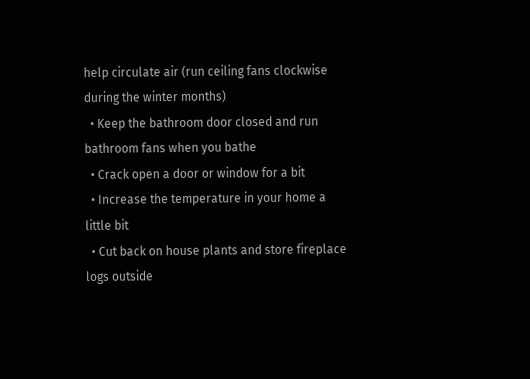help circulate air (run ceiling fans clockwise during the winter months)
  • Keep the bathroom door closed and run bathroom fans when you bathe
  • Crack open a door or window for a bit
  • Increase the temperature in your home a little bit
  • Cut back on house plants and store fireplace logs outside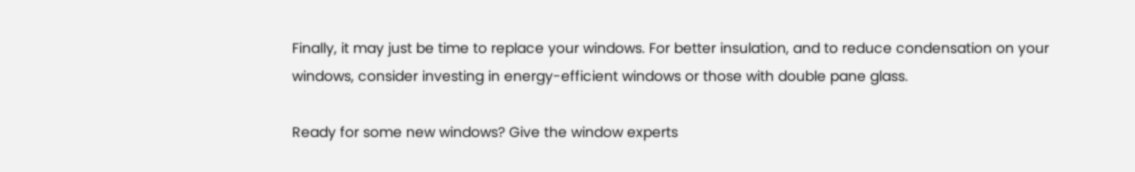Finally, it may just be time to replace your windows. For better insulation, and to reduce condensation on your windows, consider investing in energy-efficient windows or those with double pane glass.

Ready for some new windows? Give the window experts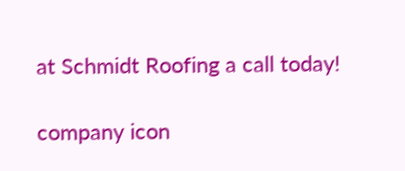at Schmidt Roofing a call today!

company icon